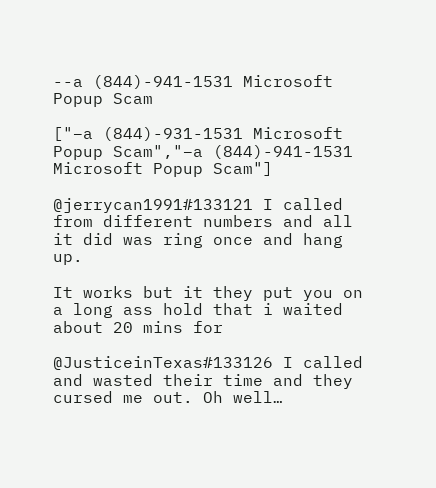--a (844)-941-1531 Microsoft Popup Scam

["–a (844)-931-1531 Microsoft Popup Scam","–a (844)-941-1531 Microsoft Popup Scam"]

@jerrycan1991#133121 I called from different numbers and all it did was ring once and hang up.

It works but it they put you on a long ass hold that i waited about 20 mins for

@JusticeinTexas#133126 I called and wasted their time and they cursed me out. Oh well…